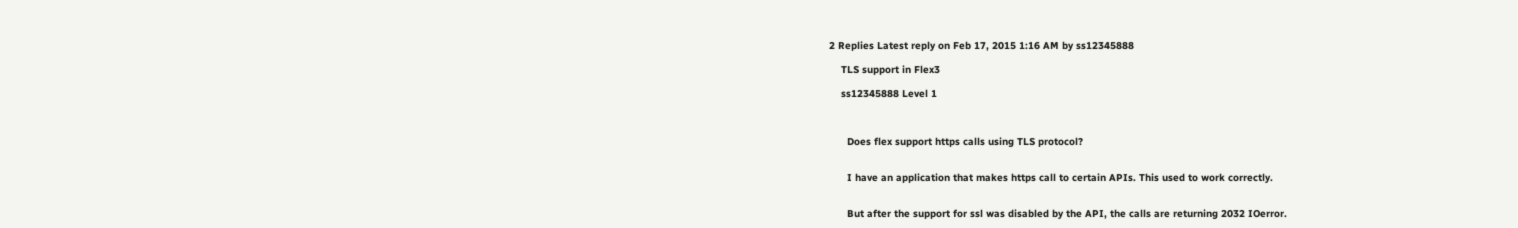2 Replies Latest reply on Feb 17, 2015 1:16 AM by ss12345888

    TLS support in Flex3

    ss12345888 Level 1



      Does flex support https calls using TLS protocol?


      I have an application that makes https call to certain APIs. This used to work correctly.


      But after the support for ssl was disabled by the API, the calls are returning 2032 IOerror.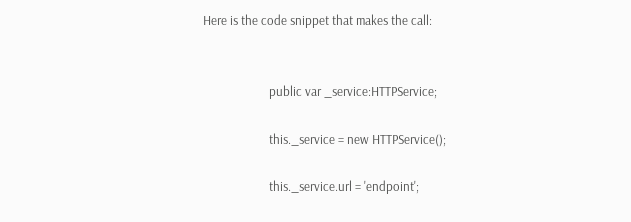Here is the code snippet that makes the call:


                      public var _service:HTTPService;

                      this._service = new HTTPService();

                      this._service.url = 'endpoint';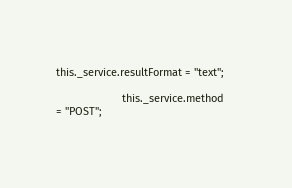this._service.resultFormat = "text";

                      this._service.method = "POST";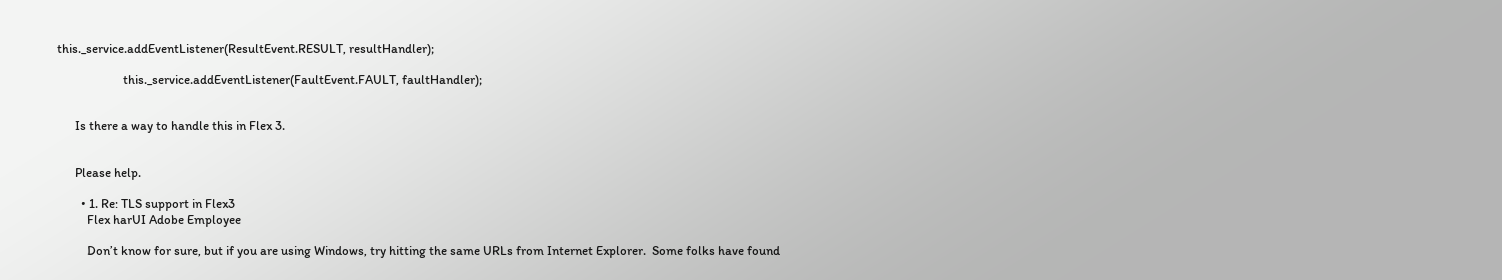this._service.addEventListener(ResultEvent.RESULT, resultHandler);

                      this._service.addEventListener(FaultEvent.FAULT, faultHandler);


      Is there a way to handle this in Flex 3.


      Please help.

        • 1. Re: TLS support in Flex3
          Flex harUI Adobe Employee

          Don’t know for sure, but if you are using Windows, try hitting the same URLs from Internet Explorer.  Some folks have found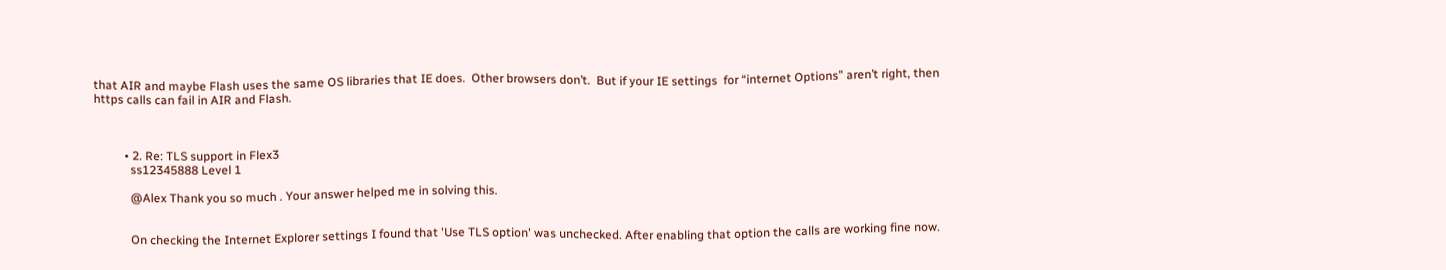that AIR and maybe Flash uses the same OS libraries that IE does.  Other browsers don’t.  But if your IE settings  for “internet Options” aren’t right, then https calls can fail in AIR and Flash.



          • 2. Re: TLS support in Flex3
            ss12345888 Level 1

            @Alex Thank you so much . Your answer helped me in solving this.


            On checking the Internet Explorer settings I found that 'Use TLS option' was unchecked. After enabling that option the calls are working fine now.